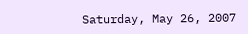Saturday, May 26, 2007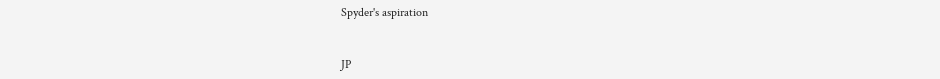Spyder's aspiration


JP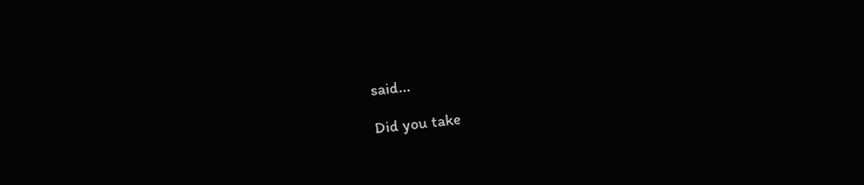said...

Did you take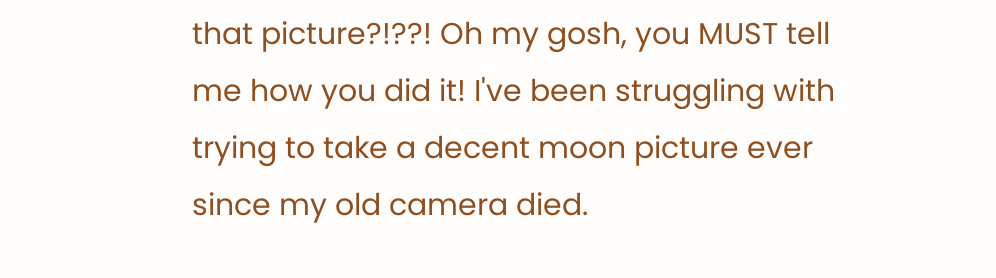that picture?!??! Oh my gosh, you MUST tell me how you did it! I've been struggling with trying to take a decent moon picture ever since my old camera died.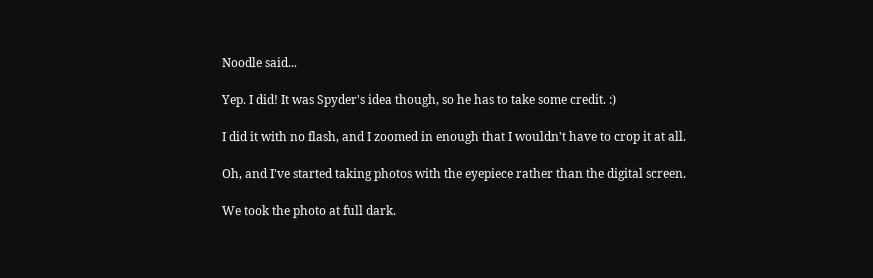Noodle said...

Yep. I did! It was Spyder's idea though, so he has to take some credit. :)

I did it with no flash, and I zoomed in enough that I wouldn't have to crop it at all.

Oh, and I've started taking photos with the eyepiece rather than the digital screen.

We took the photo at full dark.